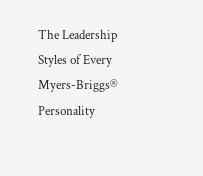The Leadership Styles of Every Myers-Briggs® Personality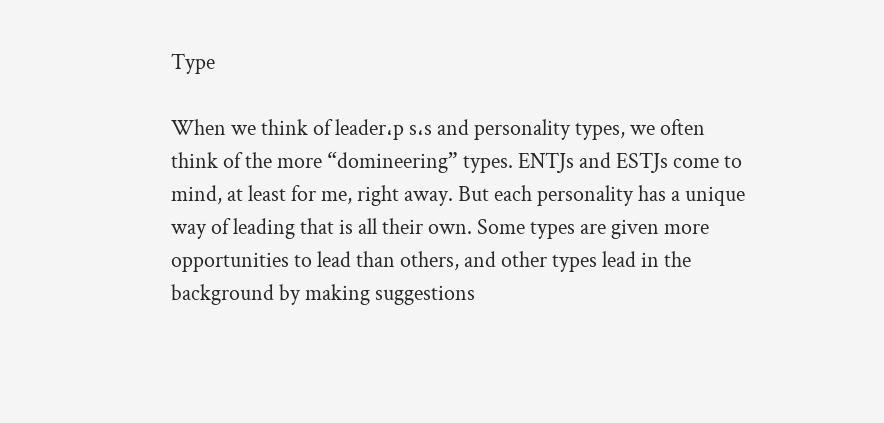Type

When we think of leader،p s،s and personality types, we often think of the more “domineering” types. ENTJs and ESTJs come to mind, at least for me, right away. But each personality has a unique way of leading that is all their own. Some types are given more opportunities to lead than others, and other types lead in the background by making suggestions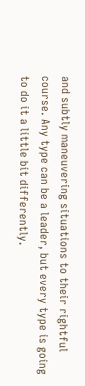and subtly maneuvering situations to their rightful course. Any type can be a leader, but every type is going to do it a little bit differently.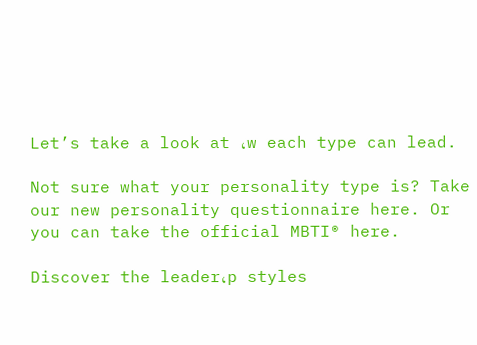Let’s take a look at ،w each type can lead.

Not sure what your personality type is? Take our new personality questionnaire here. Or you can take the official MBTI® here.

Discover the leader،p styles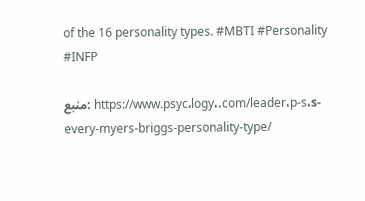of the 16 personality types. #MBTI #Personality #INFP

منبع: https://www.psyc،logy،.com/leader،p-s،s-every-myers-briggs-personality-type/